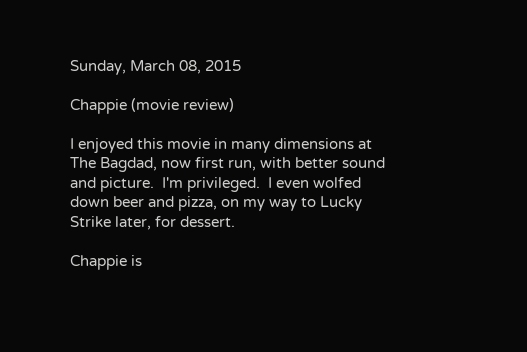Sunday, March 08, 2015

Chappie (movie review)

I enjoyed this movie in many dimensions at The Bagdad, now first run, with better sound and picture.  I'm privileged.  I even wolfed down beer and pizza, on my way to Lucky Strike later, for dessert.

Chappie is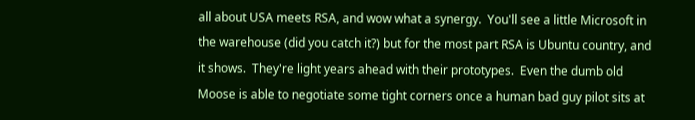all about USA meets RSA, and wow what a synergy.  You'll see a little Microsoft in the warehouse (did you catch it?) but for the most part RSA is Ubuntu country, and it shows.  They're light years ahead with their prototypes.  Even the dumb old Moose is able to negotiate some tight corners once a human bad guy pilot sits at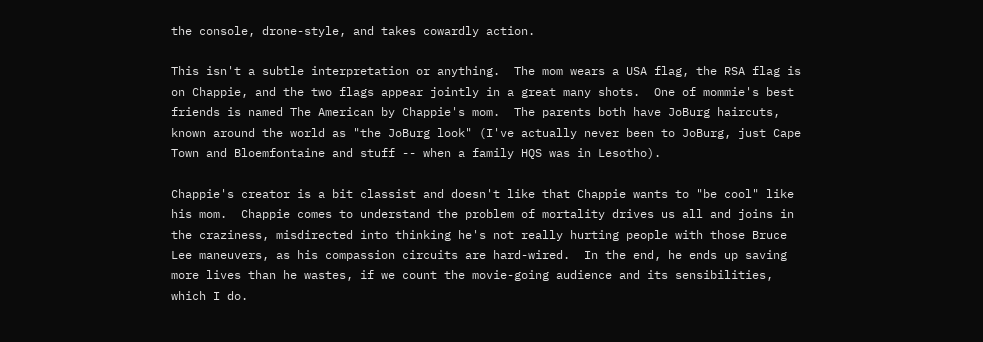the console, drone-style, and takes cowardly action.

This isn't a subtle interpretation or anything.  The mom wears a USA flag, the RSA flag is on Chappie, and the two flags appear jointly in a great many shots.  One of mommie's best friends is named The American by Chappie's mom.  The parents both have JoBurg haircuts, known around the world as "the JoBurg look" (I've actually never been to JoBurg, just Cape Town and Bloemfontaine and stuff -- when a family HQS was in Lesotho).

Chappie's creator is a bit classist and doesn't like that Chappie wants to "be cool" like his mom.  Chappie comes to understand the problem of mortality drives us all and joins in the craziness, misdirected into thinking he's not really hurting people with those Bruce Lee maneuvers, as his compassion circuits are hard-wired.  In the end, he ends up saving more lives than he wastes, if we count the movie-going audience and its sensibilities, which I do.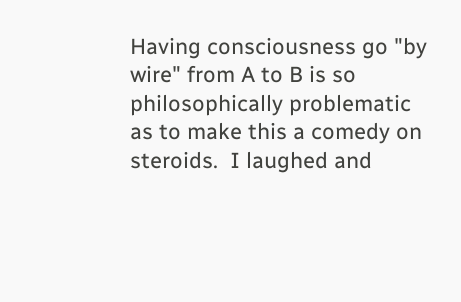Having consciousness go "by wire" from A to B is so philosophically problematic as to make this a comedy on steroids.  I laughed and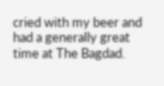cried with my beer and had a generally great time at The Bagdad.